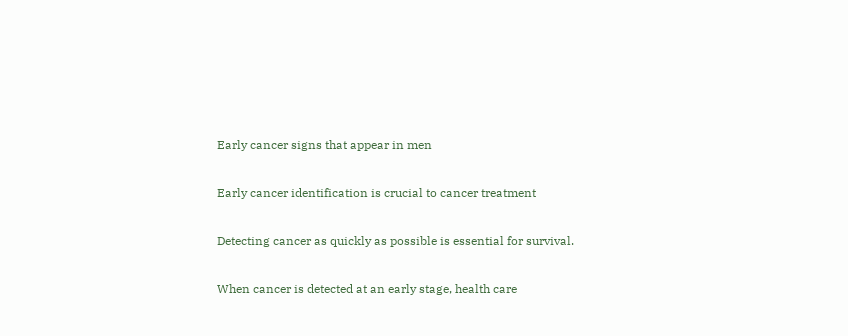Early cancer signs that appear in men

Early cancer identification is crucial to cancer treatment

Detecting cancer as quickly as possible is essential for survival.

When cancer is detected at an early stage, health care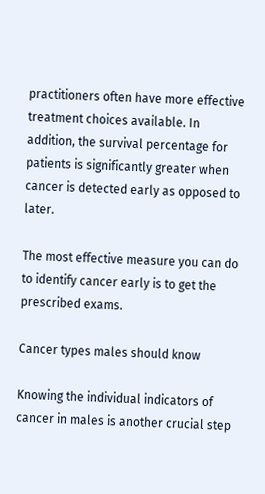practitioners often have more effective treatment choices available. In addition, the survival percentage for patients is significantly greater when cancer is detected early as opposed to later.

The most effective measure you can do to identify cancer early is to get the prescribed exams.

Cancer types males should know

Knowing the individual indicators of cancer in males is another crucial step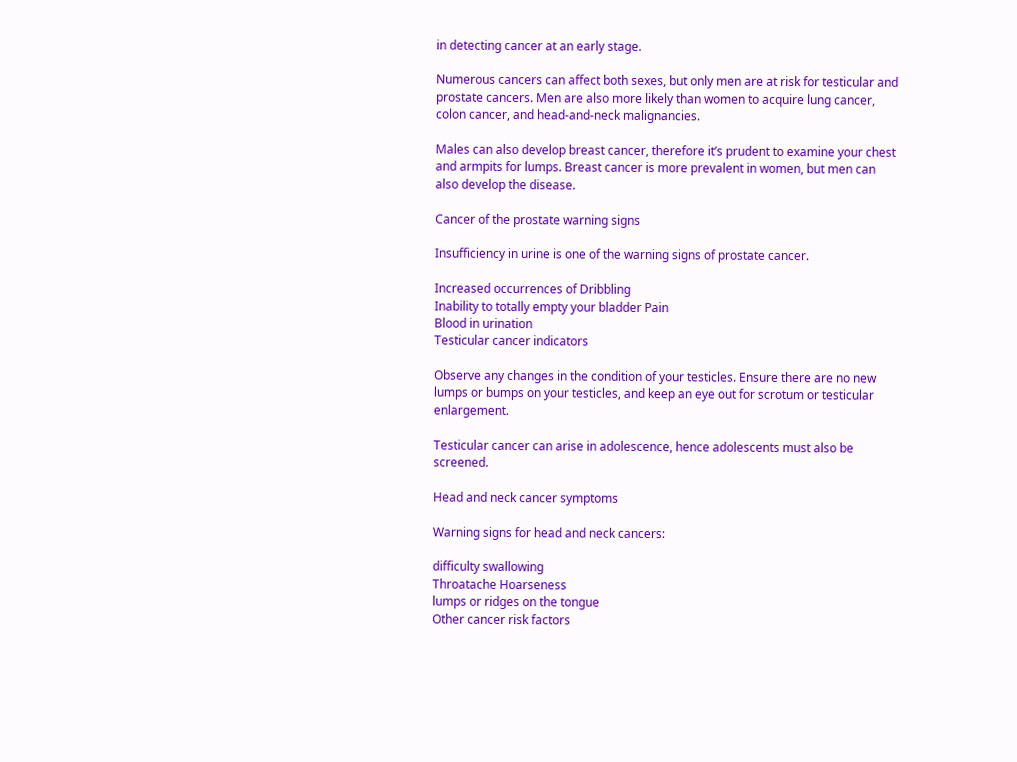in detecting cancer at an early stage.

Numerous cancers can affect both sexes, but only men are at risk for testicular and prostate cancers. Men are also more likely than women to acquire lung cancer, colon cancer, and head-and-neck malignancies.

Males can also develop breast cancer, therefore it’s prudent to examine your chest and armpits for lumps. Breast cancer is more prevalent in women, but men can also develop the disease.

Cancer of the prostate warning signs

Insufficiency in urine is one of the warning signs of prostate cancer.

Increased occurrences of Dribbling
Inability to totally empty your bladder Pain
Blood in urination
Testicular cancer indicators

Observe any changes in the condition of your testicles. Ensure there are no new lumps or bumps on your testicles, and keep an eye out for scrotum or testicular enlargement.

Testicular cancer can arise in adolescence, hence adolescents must also be screened.

Head and neck cancer symptoms

Warning signs for head and neck cancers:

difficulty swallowing
Throatache Hoarseness
lumps or ridges on the tongue
Other cancer risk factors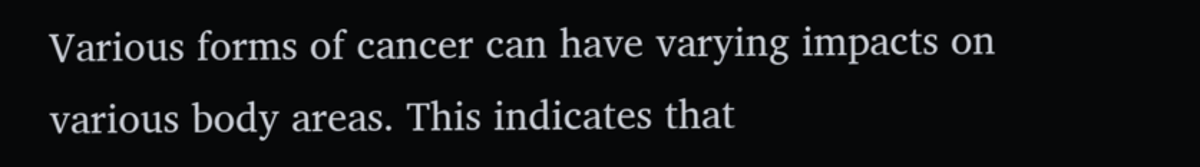Various forms of cancer can have varying impacts on various body areas. This indicates that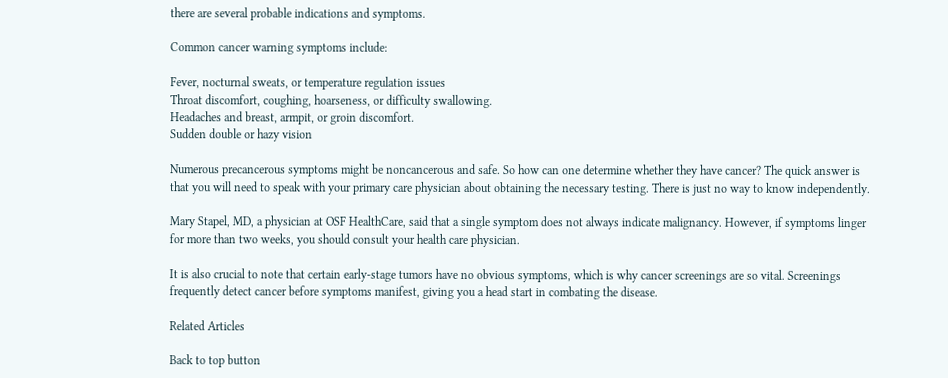there are several probable indications and symptoms.

Common cancer warning symptoms include:

Fever, nocturnal sweats, or temperature regulation issues
Throat discomfort, coughing, hoarseness, or difficulty swallowing.
Headaches and breast, armpit, or groin discomfort.
Sudden double or hazy vision

Numerous precancerous symptoms might be noncancerous and safe. So how can one determine whether they have cancer? The quick answer is that you will need to speak with your primary care physician about obtaining the necessary testing. There is just no way to know independently.

Mary Stapel, MD, a physician at OSF HealthCare, said that a single symptom does not always indicate malignancy. However, if symptoms linger for more than two weeks, you should consult your health care physician.

It is also crucial to note that certain early-stage tumors have no obvious symptoms, which is why cancer screenings are so vital. Screenings frequently detect cancer before symptoms manifest, giving you a head start in combating the disease.

Related Articles

Back to top button